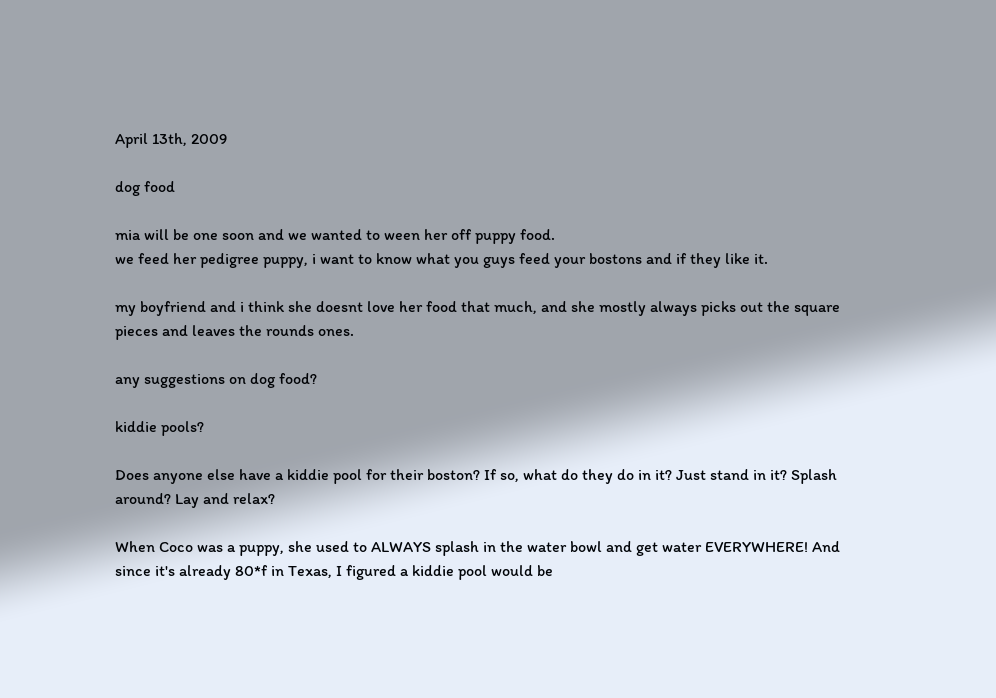April 13th, 2009

dog food

mia will be one soon and we wanted to ween her off puppy food.
we feed her pedigree puppy, i want to know what you guys feed your bostons and if they like it.

my boyfriend and i think she doesnt love her food that much, and she mostly always picks out the square pieces and leaves the rounds ones.

any suggestions on dog food?

kiddie pools?

Does anyone else have a kiddie pool for their boston? If so, what do they do in it? Just stand in it? Splash around? Lay and relax?

When Coco was a puppy, she used to ALWAYS splash in the water bowl and get water EVERYWHERE! And since it's already 80*f in Texas, I figured a kiddie pool would be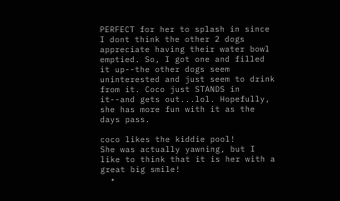PERFECT for her to splash in since I dont think the other 2 dogs appreciate having their water bowl emptied. So, I got one and filled it up--the other dogs seem uninterested and just seem to drink from it. Coco just STANDS in it--and gets out...lol. Hopefully, she has more fun with it as the days pass.

coco likes the kiddie pool!
She was actually yawning, but I like to think that it is her with a great big smile!
  •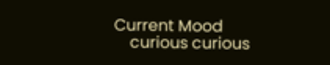Current Mood
    curious curious